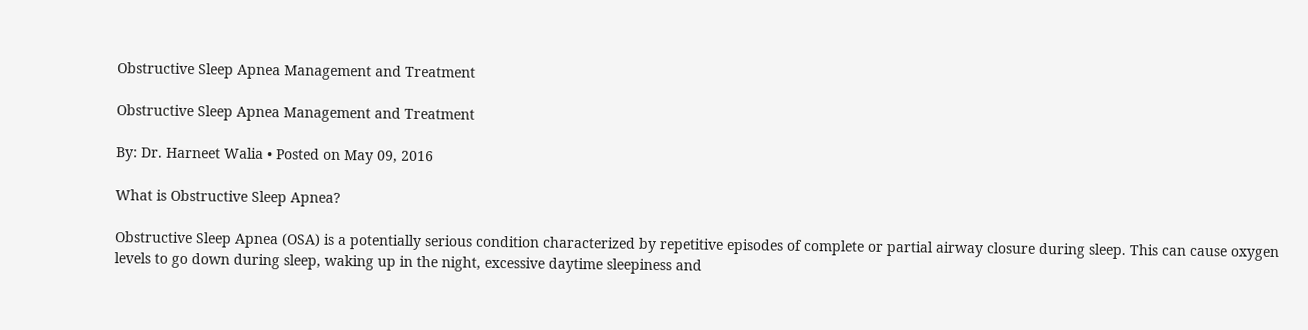Obstructive Sleep Apnea Management and Treatment

Obstructive Sleep Apnea Management and Treatment

By: Dr. Harneet Walia • Posted on May 09, 2016

What is Obstructive Sleep Apnea?

Obstructive Sleep Apnea (OSA) is a potentially serious condition characterized by repetitive episodes of complete or partial airway closure during sleep. This can cause oxygen levels to go down during sleep, waking up in the night, excessive daytime sleepiness and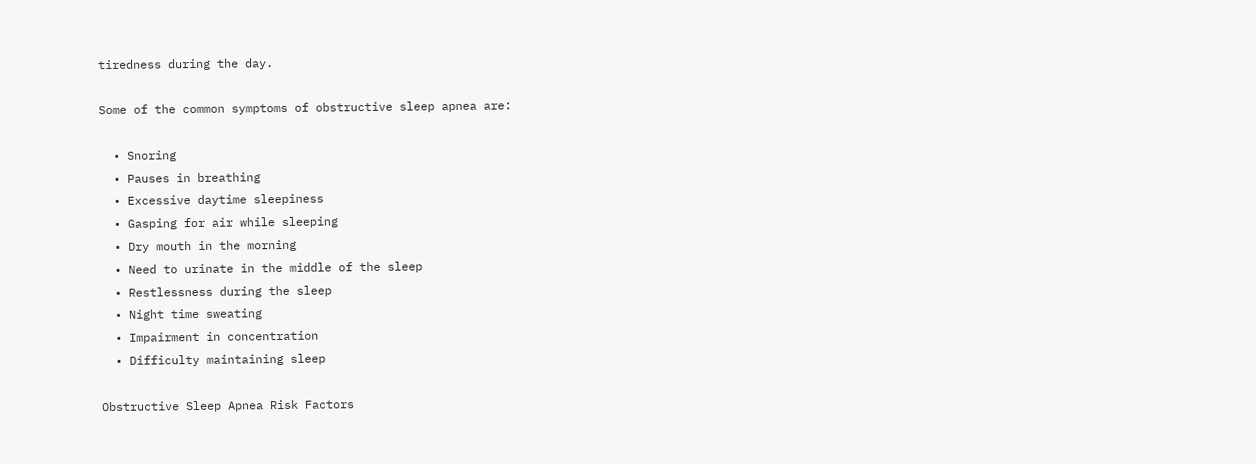tiredness during the day.

Some of the common symptoms of obstructive sleep apnea are:

  • Snoring
  • Pauses in breathing
  • Excessive daytime sleepiness
  • Gasping for air while sleeping
  • Dry mouth in the morning
  • Need to urinate in the middle of the sleep
  • Restlessness during the sleep
  • Night time sweating
  • Impairment in concentration
  • Difficulty maintaining sleep

Obstructive Sleep Apnea Risk Factors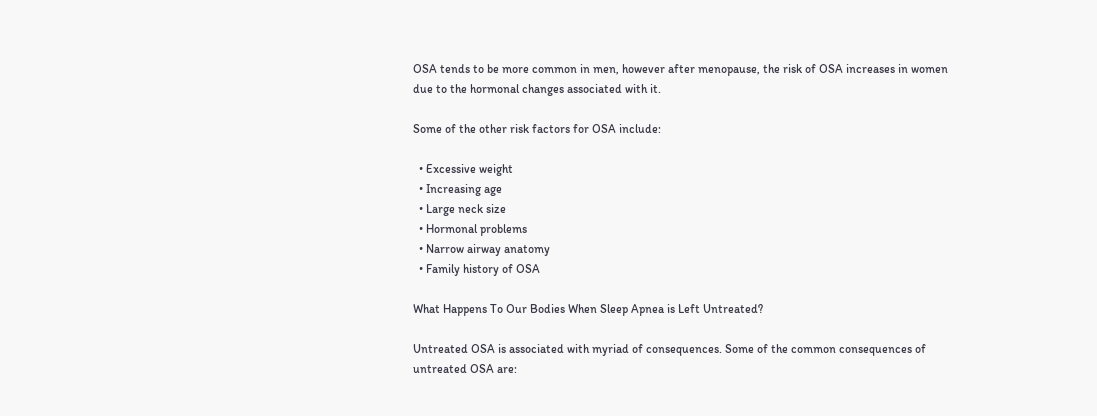OSA tends to be more common in men, however after menopause, the risk of OSA increases in women due to the hormonal changes associated with it.

Some of the other risk factors for OSA include:

  • Excessive weight
  • Increasing age
  • Large neck size
  • Hormonal problems
  • Narrow airway anatomy
  • Family history of OSA

What Happens To Our Bodies When Sleep Apnea is Left Untreated?

Untreated OSA is associated with myriad of consequences. Some of the common consequences of untreated OSA are: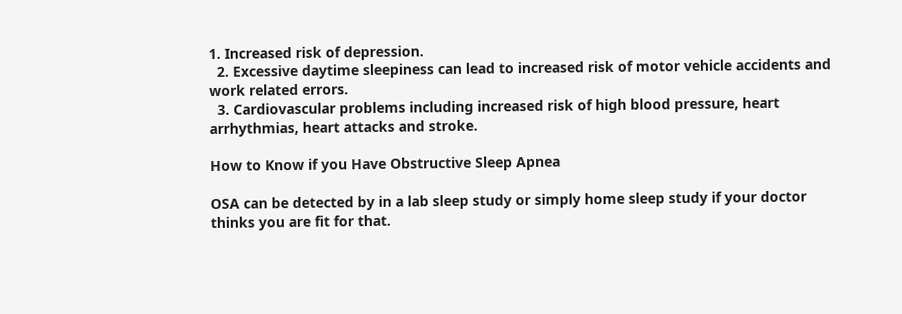1. Increased risk of depression.
  2. Excessive daytime sleepiness can lead to increased risk of motor vehicle accidents and work related errors.
  3. Cardiovascular problems including increased risk of high blood pressure, heart arrhythmias, heart attacks and stroke.

How to Know if you Have Obstructive Sleep Apnea

OSA can be detected by in a lab sleep study or simply home sleep study if your doctor thinks you are fit for that.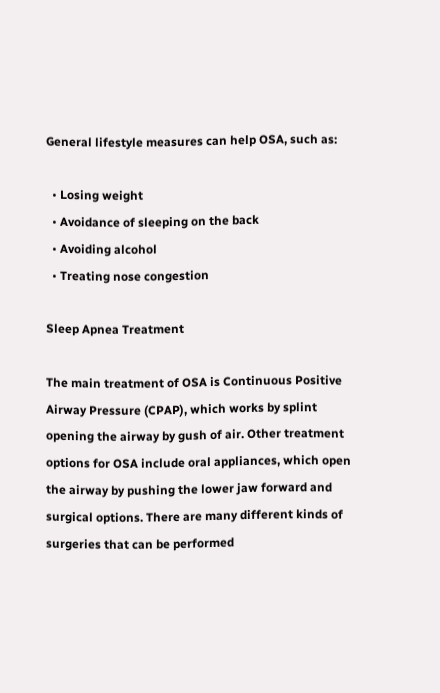General lifestyle measures can help OSA, such as:

  • Losing weight
  • Avoidance of sleeping on the back
  • Avoiding alcohol
  • Treating nose congestion

Sleep Apnea Treatment

The main treatment of OSA is Continuous Positive Airway Pressure (CPAP), which works by splint opening the airway by gush of air. Other treatment options for OSA include oral appliances, which open the airway by pushing the lower jaw forward and surgical options. There are many different kinds of surgeries that can be performed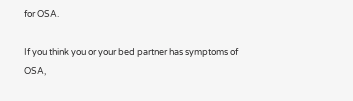for OSA.

If you think you or your bed partner has symptoms of OSA,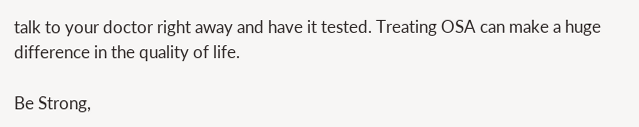talk to your doctor right away and have it tested. Treating OSA can make a huge difference in the quality of life.

Be Strong,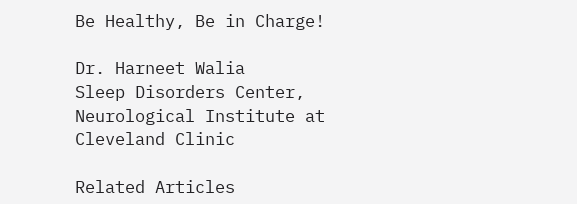Be Healthy, Be in Charge!

Dr. Harneet Walia
Sleep Disorders Center, Neurological Institute at Cleveland Clinic

Related Articles